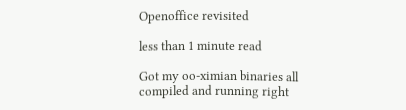Openoffice revisited

less than 1 minute read

Got my oo-ximian binaries all compiled and running right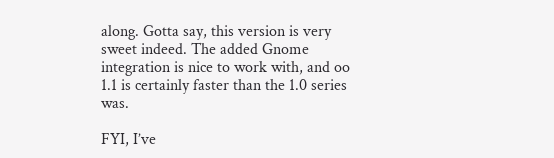along. Gotta say, this version is very sweet indeed. The added Gnome integration is nice to work with, and oo 1.1 is certainly faster than the 1.0 series was.

FYI, I’ve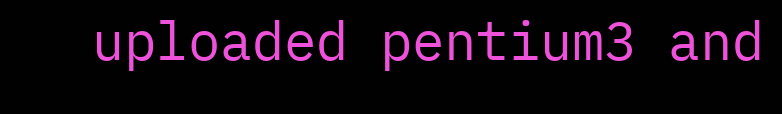uploaded pentium3 and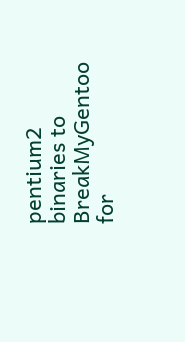pentium2 binaries to BreakMyGentoo for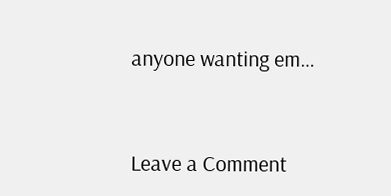anyone wanting em…



Leave a Comment